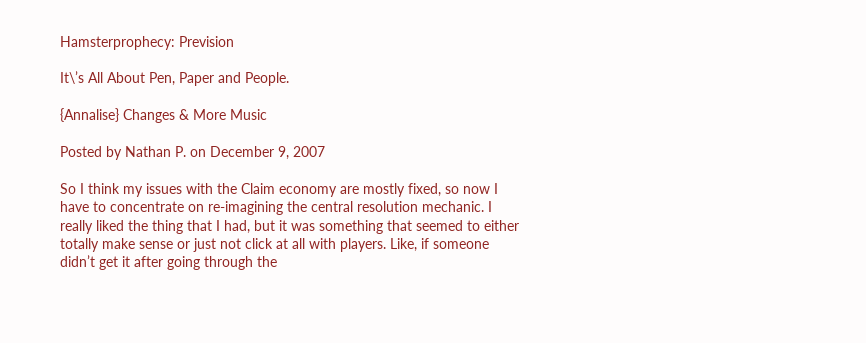Hamsterprophecy: Prevision

It\’s All About Pen, Paper and People.

{Annalise} Changes & More Music

Posted by Nathan P. on December 9, 2007

So I think my issues with the Claim economy are mostly fixed, so now I have to concentrate on re-imagining the central resolution mechanic. I really liked the thing that I had, but it was something that seemed to either totally make sense or just not click at all with players. Like, if someone didn’t get it after going through the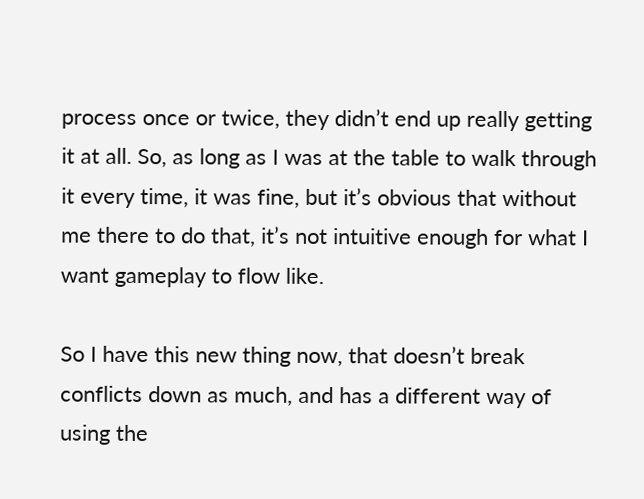process once or twice, they didn’t end up really getting it at all. So, as long as I was at the table to walk through it every time, it was fine, but it’s obvious that without me there to do that, it’s not intuitive enough for what I want gameplay to flow like.

So I have this new thing now, that doesn’t break conflicts down as much, and has a different way of using the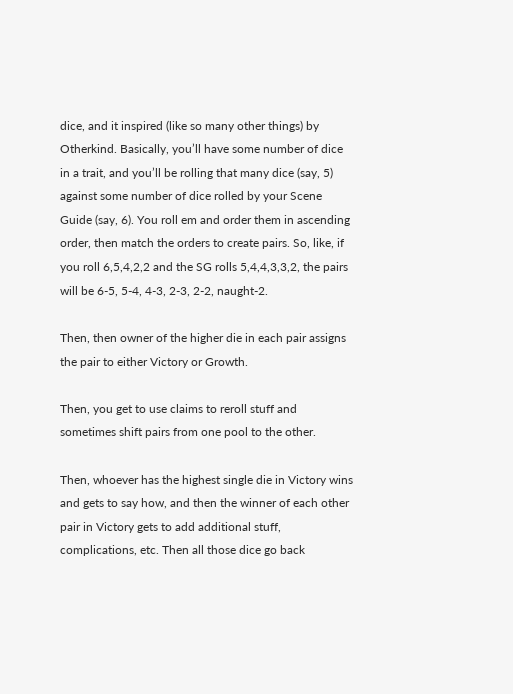dice, and it inspired (like so many other things) by Otherkind. Basically, you’ll have some number of dice in a trait, and you’ll be rolling that many dice (say, 5) against some number of dice rolled by your Scene Guide (say, 6). You roll em and order them in ascending order, then match the orders to create pairs. So, like, if you roll 6,5,4,2,2 and the SG rolls 5,4,4,3,3,2, the pairs will be 6-5, 5-4, 4-3, 2-3, 2-2, naught-2.

Then, then owner of the higher die in each pair assigns the pair to either Victory or Growth.

Then, you get to use claims to reroll stuff and sometimes shift pairs from one pool to the other.

Then, whoever has the highest single die in Victory wins and gets to say how, and then the winner of each other pair in Victory gets to add additional stuff, complications, etc. Then all those dice go back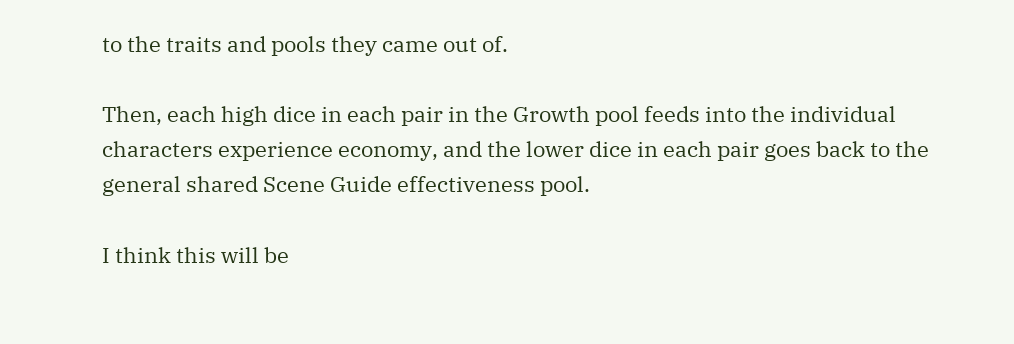to the traits and pools they came out of.

Then, each high dice in each pair in the Growth pool feeds into the individual characters experience economy, and the lower dice in each pair goes back to the general shared Scene Guide effectiveness pool.

I think this will be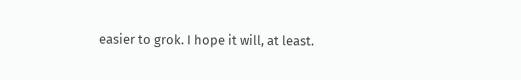easier to grok. I hope it will, at least.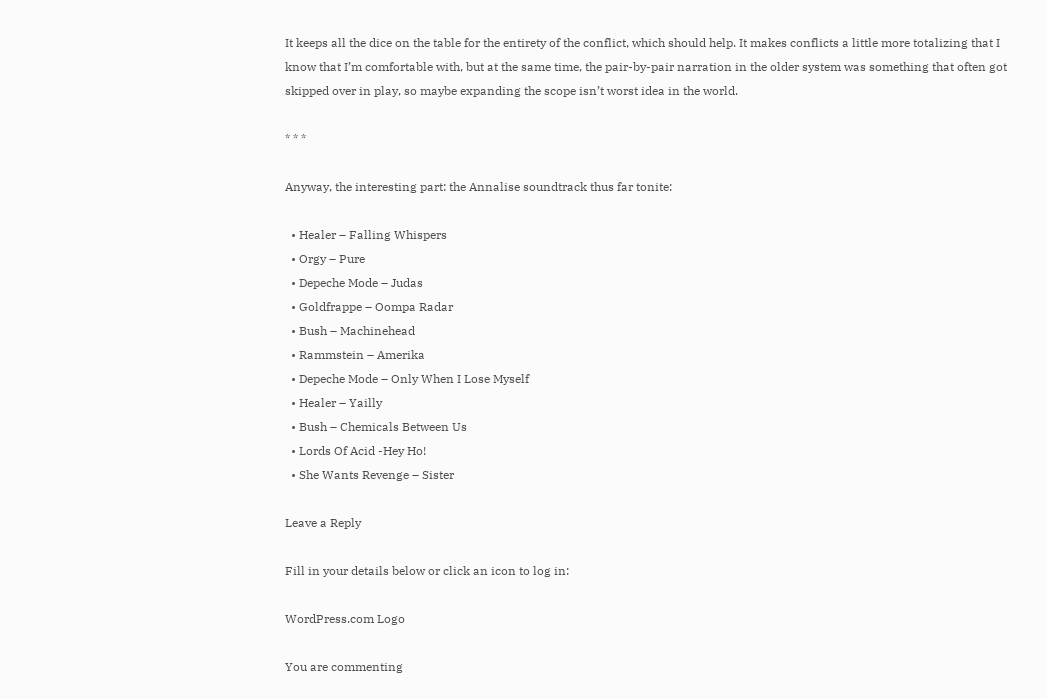It keeps all the dice on the table for the entirety of the conflict, which should help. It makes conflicts a little more totalizing that I know that I’m comfortable with, but at the same time, the pair-by-pair narration in the older system was something that often got skipped over in play, so maybe expanding the scope isn’t worst idea in the world.

* * *

Anyway, the interesting part: the Annalise soundtrack thus far tonite:

  • Healer – Falling Whispers
  • Orgy – Pure
  • Depeche Mode – Judas
  • Goldfrappe – Oompa Radar
  • Bush – Machinehead
  • Rammstein – Amerika
  • Depeche Mode – Only When I Lose Myself
  • Healer – Yailly
  • Bush – Chemicals Between Us
  • Lords Of Acid -Hey Ho!
  • She Wants Revenge – Sister

Leave a Reply

Fill in your details below or click an icon to log in:

WordPress.com Logo

You are commenting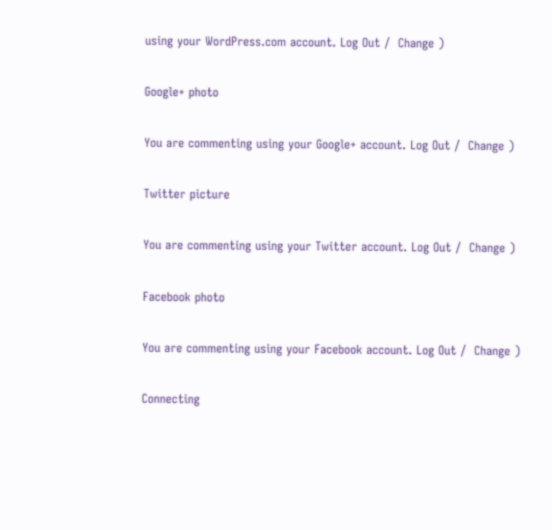using your WordPress.com account. Log Out /  Change )

Google+ photo

You are commenting using your Google+ account. Log Out /  Change )

Twitter picture

You are commenting using your Twitter account. Log Out /  Change )

Facebook photo

You are commenting using your Facebook account. Log Out /  Change )

Connecting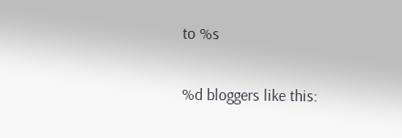to %s

%d bloggers like this: